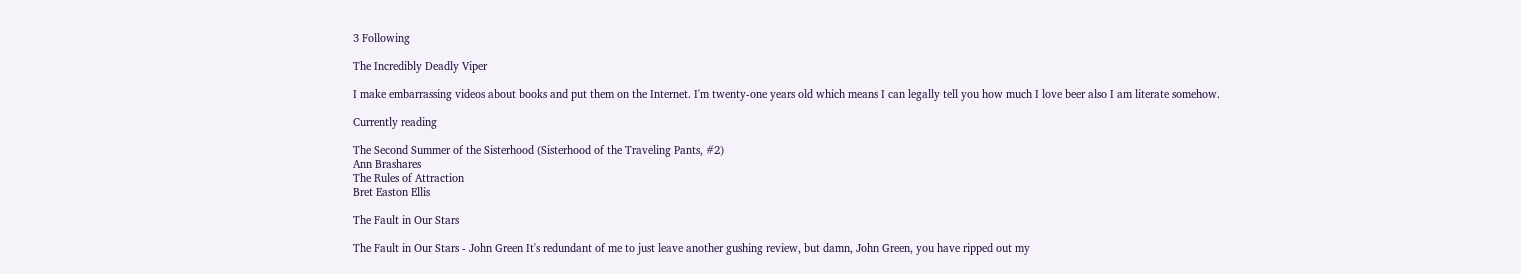3 Following

The Incredibly Deadly Viper

I make embarrassing videos about books and put them on the Internet. I'm twenty-one years old which means I can legally tell you how much I love beer also I am literate somehow.

Currently reading

The Second Summer of the Sisterhood (Sisterhood of the Traveling Pants, #2)
Ann Brashares
The Rules of Attraction
Bret Easton Ellis

The Fault in Our Stars

The Fault in Our Stars - John Green It's redundant of me to just leave another gushing review, but damn, John Green, you have ripped out my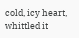cold, icy heart, whittled it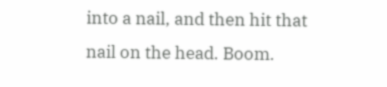into a nail, and then hit that nail on the head. Boom.